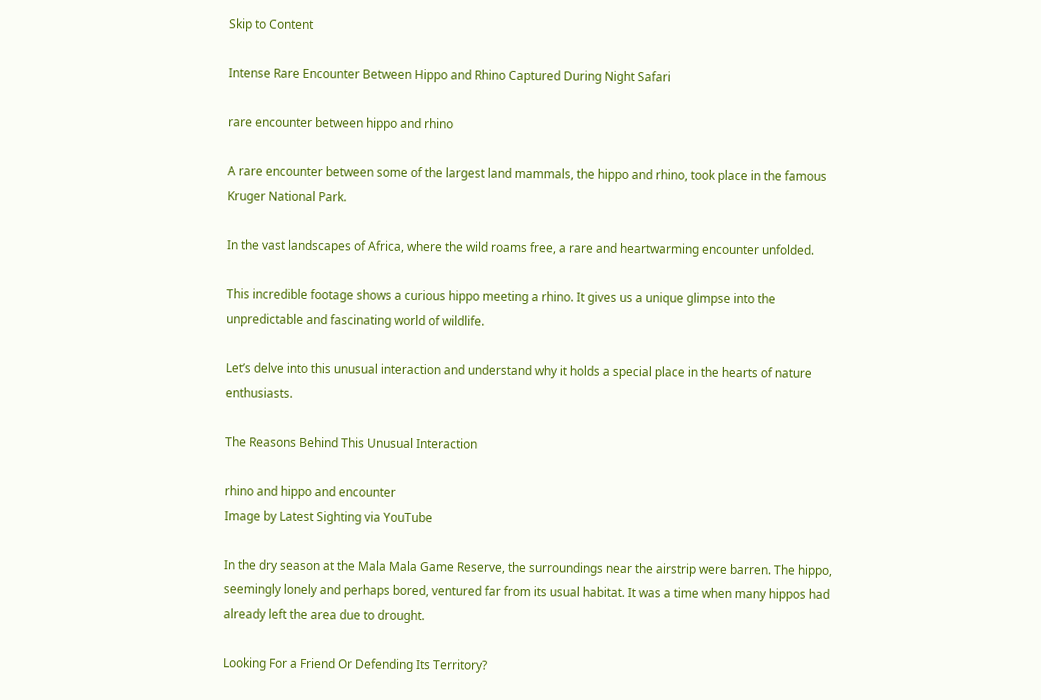Skip to Content

Intense Rare Encounter Between Hippo and Rhino Captured During Night Safari

rare encounter between hippo and rhino

A rare encounter between some of the largest land mammals, the hippo and rhino, took place in the famous Kruger National Park.

In the vast landscapes of Africa, where the wild roams free, a rare and heartwarming encounter unfolded.

This incredible footage shows a curious hippo meeting a rhino. It gives us a unique glimpse into the unpredictable and fascinating world of wildlife.

Let’s delve into this unusual interaction and understand why it holds a special place in the hearts of nature enthusiasts.

The Reasons Behind This Unusual Interaction

rhino and hippo and encounter
Image by Latest Sighting via YouTube

In the dry season at the Mala Mala Game Reserve, the surroundings near the airstrip were barren. The hippo, seemingly lonely and perhaps bored, ventured far from its usual habitat. It was a time when many hippos had already left the area due to drought.

Looking For a Friend Or Defending Its Territory?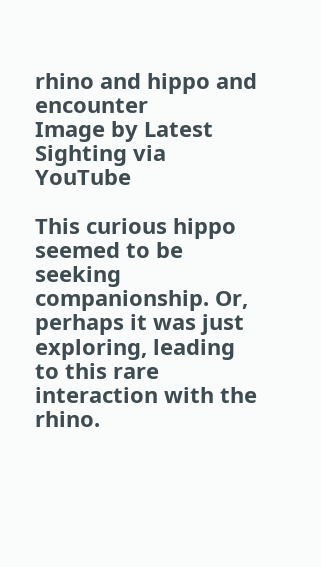rhino and hippo and encounter
Image by Latest Sighting via YouTube

This curious hippo seemed to be seeking companionship. Or, perhaps it was just exploring, leading to this rare interaction with the rhino.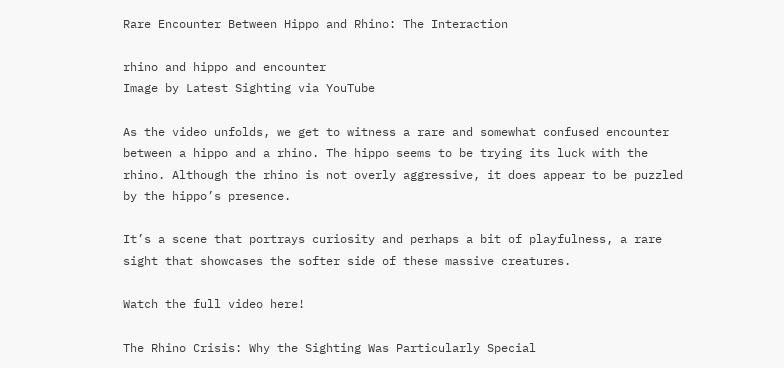Rare Encounter Between Hippo and Rhino: The Interaction

rhino and hippo and encounter
Image by Latest Sighting via YouTube

As the video unfolds, we get to witness a rare and somewhat confused encounter between a hippo and a rhino. The hippo seems to be trying its luck with the rhino. Although the rhino is not overly aggressive, it does appear to be puzzled by the hippo’s presence.

It’s a scene that portrays curiosity and perhaps a bit of playfulness, a rare sight that showcases the softer side of these massive creatures.

Watch the full video here!

The Rhino Crisis: Why the Sighting Was Particularly Special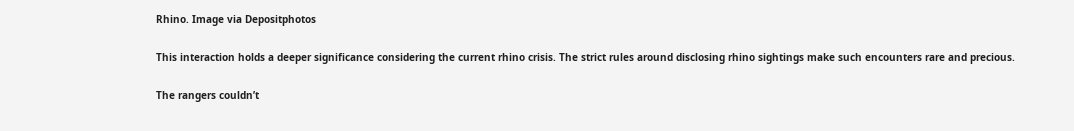Rhino. Image via Depositphotos

This interaction holds a deeper significance considering the current rhino crisis. The strict rules around disclosing rhino sightings make such encounters rare and precious.

The rangers couldn’t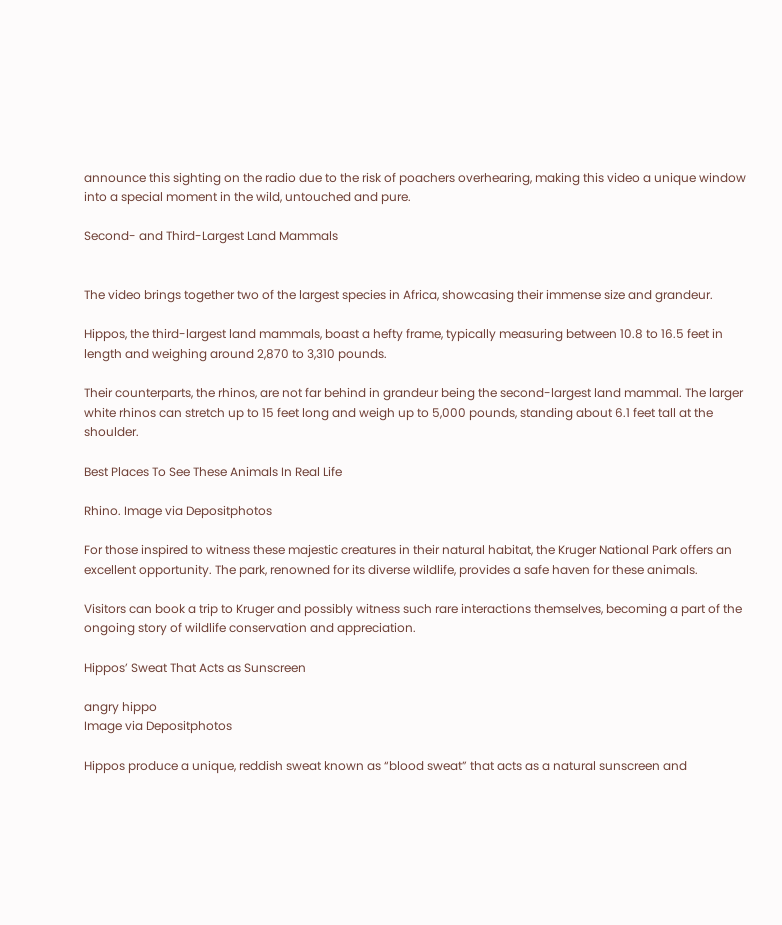announce this sighting on the radio due to the risk of poachers overhearing, making this video a unique window into a special moment in the wild, untouched and pure.

Second- and Third-Largest Land Mammals


The video brings together two of the largest species in Africa, showcasing their immense size and grandeur.

Hippos, the third-largest land mammals, boast a hefty frame, typically measuring between 10.8 to 16.5 feet in length and weighing around 2,870 to 3,310 pounds.

Their counterparts, the rhinos, are not far behind in grandeur being the second-largest land mammal. The larger white rhinos can stretch up to 15 feet long and weigh up to 5,000 pounds, standing about 6.1 feet tall at the shoulder.

Best Places To See These Animals In Real Life

Rhino. Image via Depositphotos

For those inspired to witness these majestic creatures in their natural habitat, the Kruger National Park offers an excellent opportunity. The park, renowned for its diverse wildlife, provides a safe haven for these animals.

Visitors can book a trip to Kruger and possibly witness such rare interactions themselves, becoming a part of the ongoing story of wildlife conservation and appreciation.

Hippos’ Sweat That Acts as Sunscreen

angry hippo
Image via Depositphotos

Hippos produce a unique, reddish sweat known as “blood sweat” that acts as a natural sunscreen and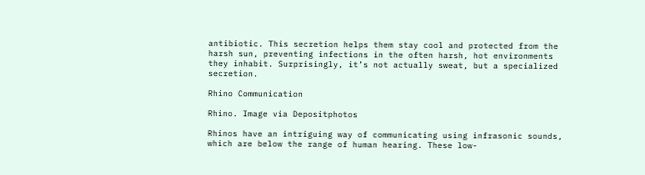antibiotic. This secretion helps them stay cool and protected from the harsh sun, preventing infections in the often harsh, hot environments they inhabit. Surprisingly, it’s not actually sweat, but a specialized secretion.

Rhino Communication

Rhino. Image via Depositphotos

Rhinos have an intriguing way of communicating using infrasonic sounds, which are below the range of human hearing. These low-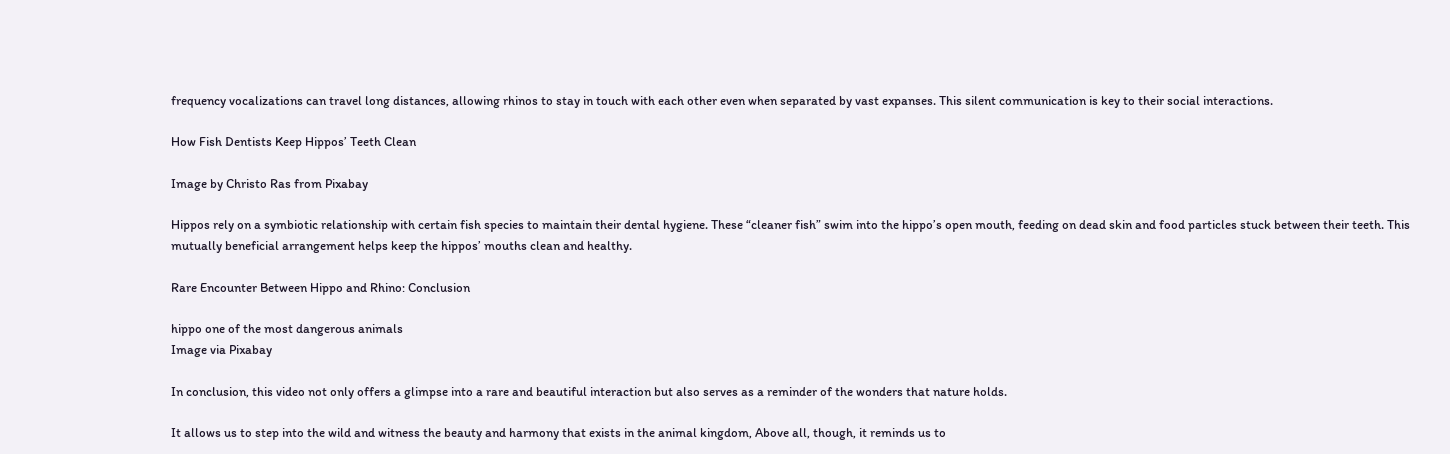frequency vocalizations can travel long distances, allowing rhinos to stay in touch with each other even when separated by vast expanses. This silent communication is key to their social interactions.

How Fish Dentists Keep Hippos’ Teeth Clean

Image by Christo Ras from Pixabay

Hippos rely on a symbiotic relationship with certain fish species to maintain their dental hygiene. These “cleaner fish” swim into the hippo’s open mouth, feeding on dead skin and food particles stuck between their teeth. This mutually beneficial arrangement helps keep the hippos’ mouths clean and healthy.

Rare Encounter Between Hippo and Rhino: Conclusion

hippo one of the most dangerous animals
Image via Pixabay

In conclusion, this video not only offers a glimpse into a rare and beautiful interaction but also serves as a reminder of the wonders that nature holds.

It allows us to step into the wild and witness the beauty and harmony that exists in the animal kingdom, Above all, though, it reminds us to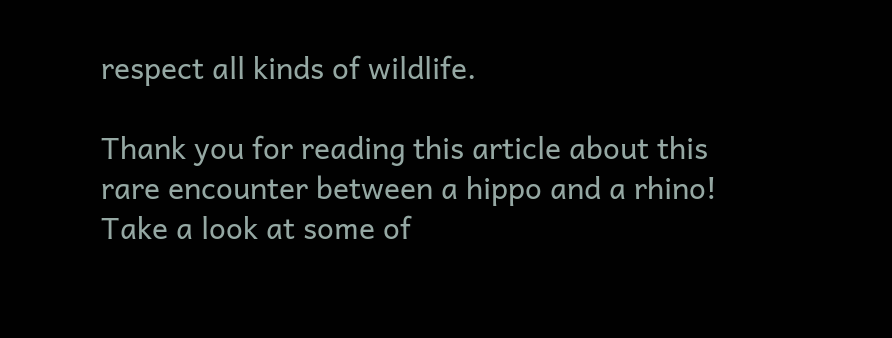respect all kinds of wildlife.

Thank you for reading this article about this rare encounter between a hippo and a rhino! Take a look at some of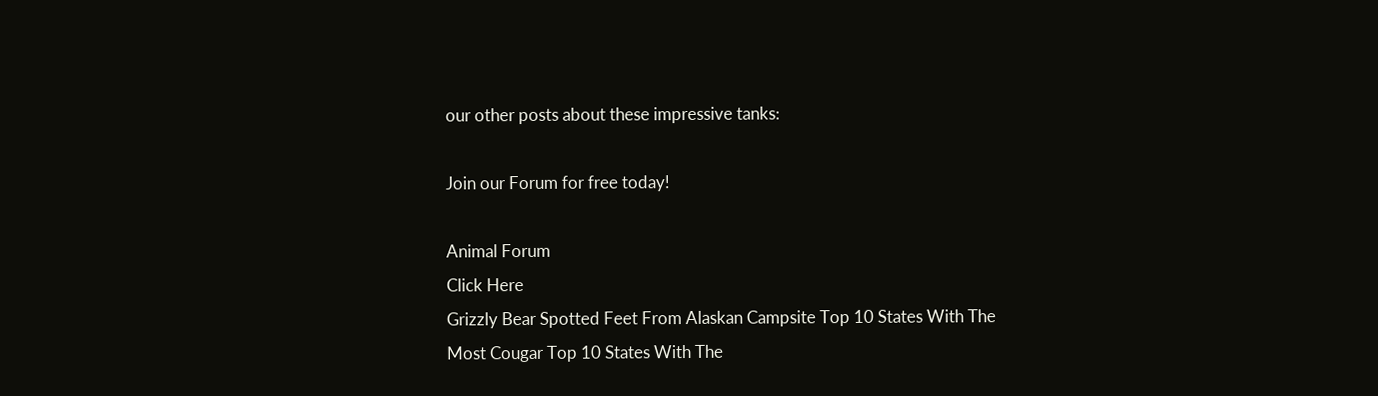our other posts about these impressive tanks:

Join our Forum for free today!

Animal Forum
Click Here
Grizzly Bear Spotted Feet From Alaskan Campsite Top 10 States With The Most Cougar Top 10 States With The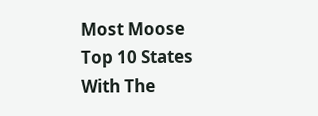Most Moose Top 10 States With The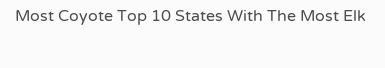Most Coyote Top 10 States With The Most Elk